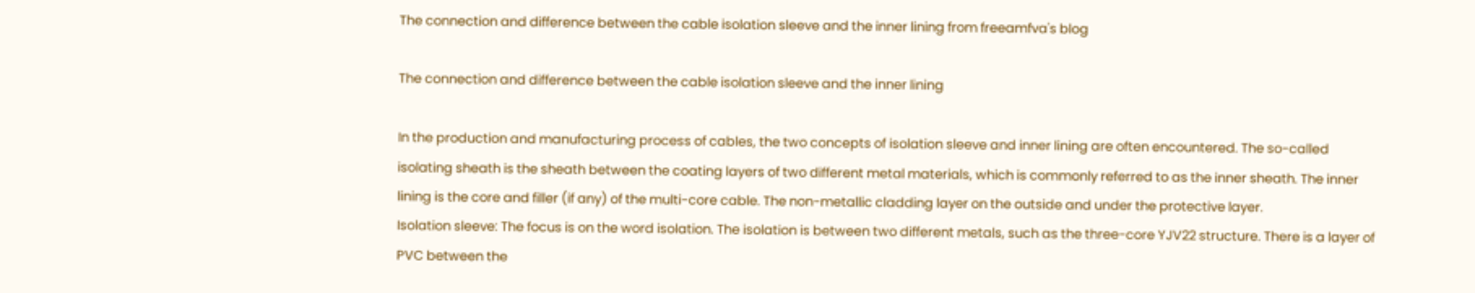The connection and difference between the cable isolation sleeve and the inner lining from freeamfva's blog

The connection and difference between the cable isolation sleeve and the inner lining

In the production and manufacturing process of cables, the two concepts of isolation sleeve and inner lining are often encountered. The so-called isolating sheath is the sheath between the coating layers of two different metal materials, which is commonly referred to as the inner sheath. The inner lining is the core and filler (if any) of the multi-core cable. The non-metallic cladding layer on the outside and under the protective layer.
Isolation sleeve: The focus is on the word isolation. The isolation is between two different metals, such as the three-core YJV22 structure. There is a layer of PVC between the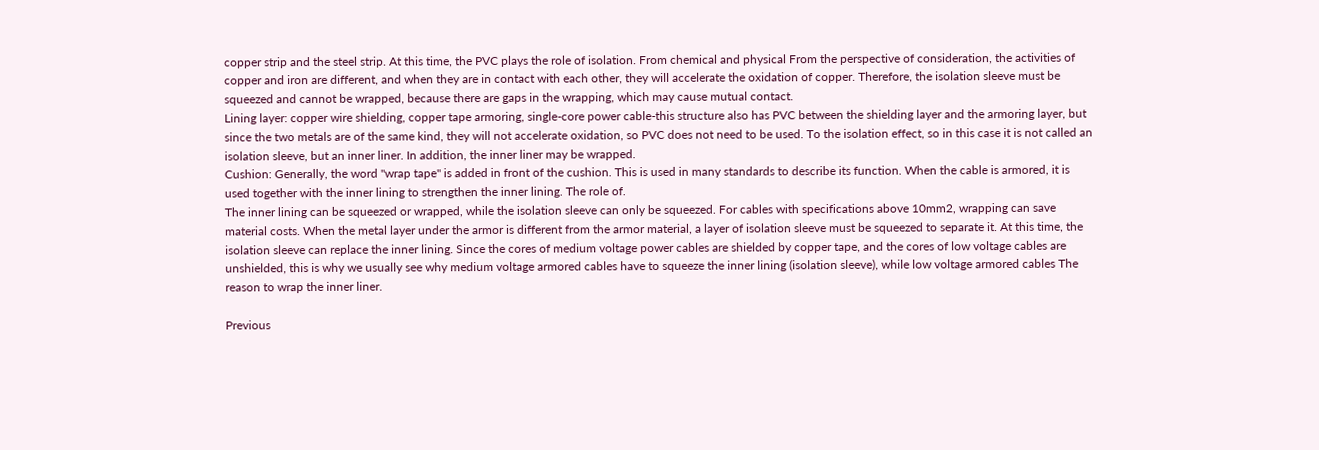copper strip and the steel strip. At this time, the PVC plays the role of isolation. From chemical and physical From the perspective of consideration, the activities of copper and iron are different, and when they are in contact with each other, they will accelerate the oxidation of copper. Therefore, the isolation sleeve must be squeezed and cannot be wrapped, because there are gaps in the wrapping, which may cause mutual contact.
Lining layer: copper wire shielding, copper tape armoring, single-core power cable-this structure also has PVC between the shielding layer and the armoring layer, but since the two metals are of the same kind, they will not accelerate oxidation, so PVC does not need to be used. To the isolation effect, so in this case it is not called an isolation sleeve, but an inner liner. In addition, the inner liner may be wrapped.
Cushion: Generally, the word "wrap tape" is added in front of the cushion. This is used in many standards to describe its function. When the cable is armored, it is used together with the inner lining to strengthen the inner lining. The role of.
The inner lining can be squeezed or wrapped, while the isolation sleeve can only be squeezed. For cables with specifications above 10mm2, wrapping can save material costs. When the metal layer under the armor is different from the armor material, a layer of isolation sleeve must be squeezed to separate it. At this time, the isolation sleeve can replace the inner lining. Since the cores of medium voltage power cables are shielded by copper tape, and the cores of low voltage cables are unshielded, this is why we usually see why medium voltage armored cables have to squeeze the inner lining (isolation sleeve), while low voltage armored cables The reason to wrap the inner liner.

Previous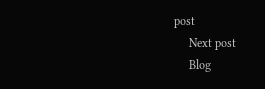post
     Next post
     Blog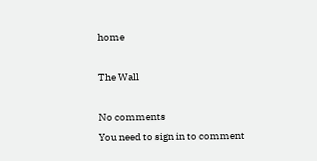home

The Wall

No comments
You need to sign in to comment